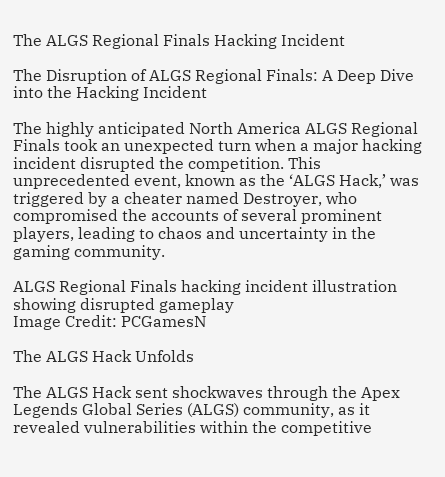The ALGS Regional Finals Hacking Incident

The Disruption of ALGS Regional Finals: A Deep Dive into the Hacking Incident

The highly anticipated North America ALGS Regional Finals took an unexpected turn when a major hacking incident disrupted the competition. This unprecedented event, known as the ‘ALGS Hack,’ was triggered by a cheater named Destroyer, who compromised the accounts of several prominent players, leading to chaos and uncertainty in the gaming community.

ALGS Regional Finals hacking incident illustration showing disrupted gameplay
Image Credit: PCGamesN

The ALGS Hack Unfolds

The ALGS Hack sent shockwaves through the Apex Legends Global Series (ALGS) community, as it revealed vulnerabilities within the competitive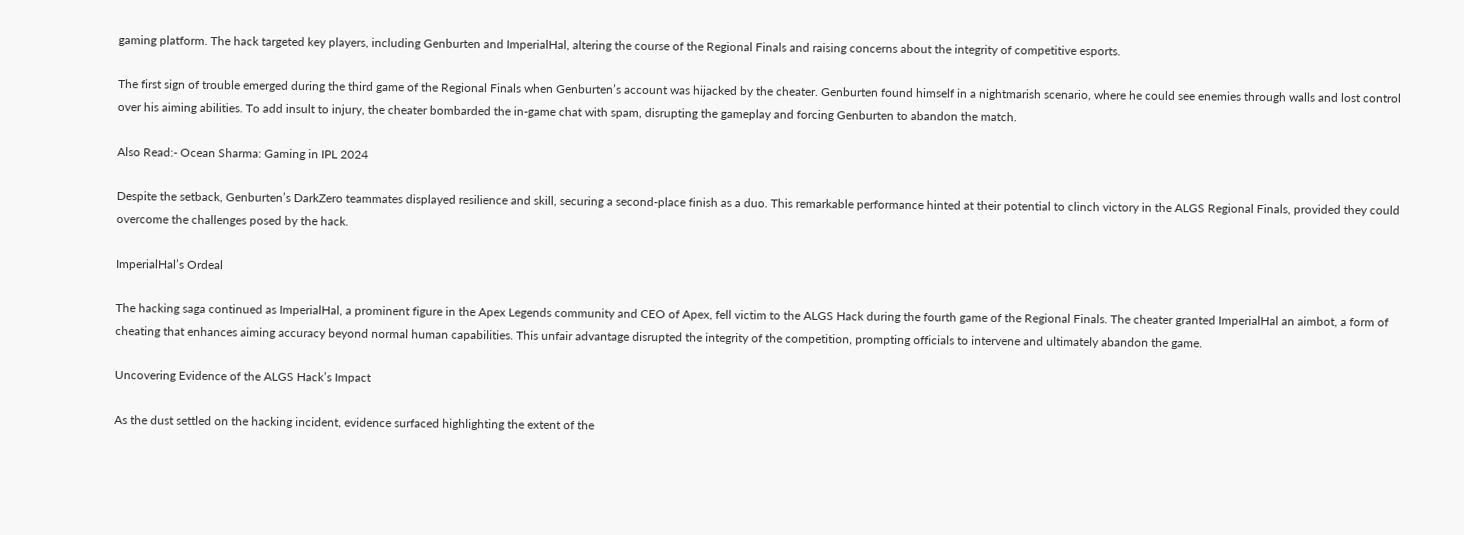gaming platform. The hack targeted key players, including Genburten and ImperialHal, altering the course of the Regional Finals and raising concerns about the integrity of competitive esports.

The first sign of trouble emerged during the third game of the Regional Finals when Genburten’s account was hijacked by the cheater. Genburten found himself in a nightmarish scenario, where he could see enemies through walls and lost control over his aiming abilities. To add insult to injury, the cheater bombarded the in-game chat with spam, disrupting the gameplay and forcing Genburten to abandon the match.

Also Read:- Ocean Sharma: Gaming in IPL 2024

Despite the setback, Genburten’s DarkZero teammates displayed resilience and skill, securing a second-place finish as a duo. This remarkable performance hinted at their potential to clinch victory in the ALGS Regional Finals, provided they could overcome the challenges posed by the hack.

ImperialHal’s Ordeal

The hacking saga continued as ImperialHal, a prominent figure in the Apex Legends community and CEO of Apex, fell victim to the ALGS Hack during the fourth game of the Regional Finals. The cheater granted ImperialHal an aimbot, a form of cheating that enhances aiming accuracy beyond normal human capabilities. This unfair advantage disrupted the integrity of the competition, prompting officials to intervene and ultimately abandon the game.

Uncovering Evidence of the ALGS Hack’s Impact

As the dust settled on the hacking incident, evidence surfaced highlighting the extent of the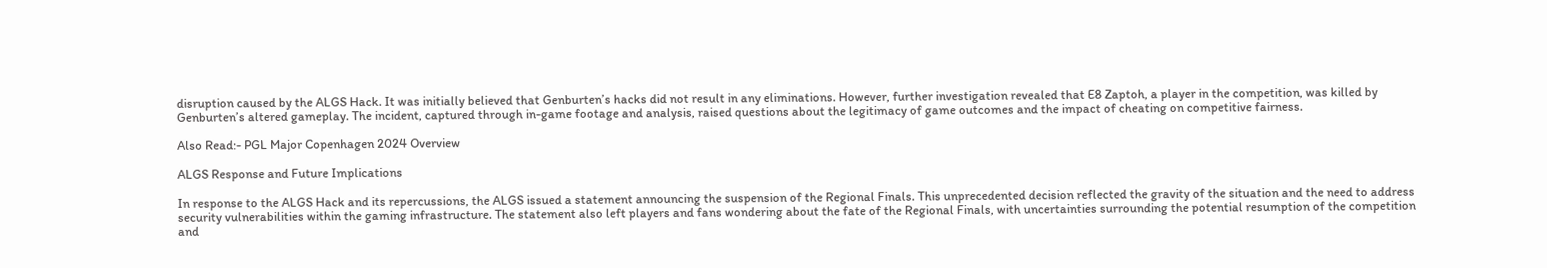disruption caused by the ALGS Hack. It was initially believed that Genburten’s hacks did not result in any eliminations. However, further investigation revealed that E8 Zaptoh, a player in the competition, was killed by Genburten’s altered gameplay. The incident, captured through in-game footage and analysis, raised questions about the legitimacy of game outcomes and the impact of cheating on competitive fairness.

Also Read:- PGL Major Copenhagen 2024 Overview

ALGS Response and Future Implications

In response to the ALGS Hack and its repercussions, the ALGS issued a statement announcing the suspension of the Regional Finals. This unprecedented decision reflected the gravity of the situation and the need to address security vulnerabilities within the gaming infrastructure. The statement also left players and fans wondering about the fate of the Regional Finals, with uncertainties surrounding the potential resumption of the competition and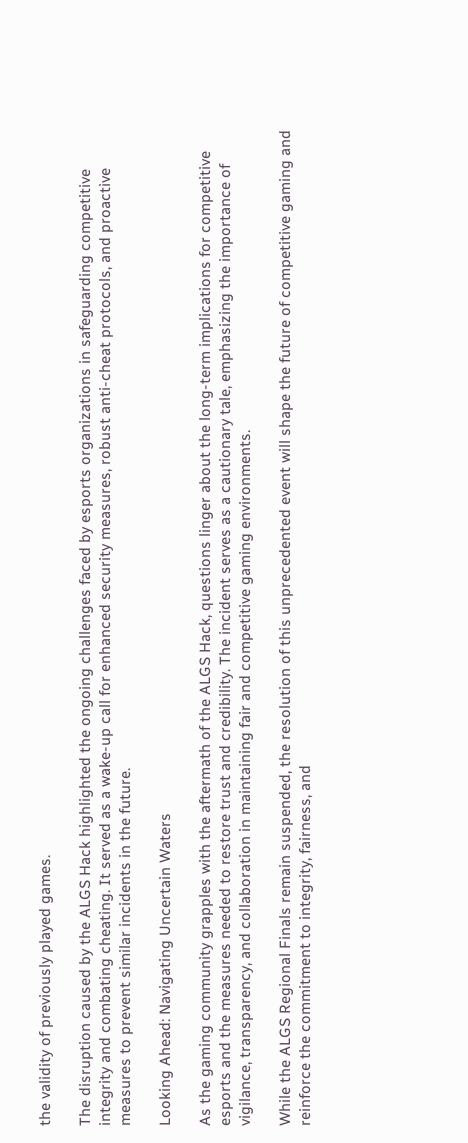the validity of previously played games.

The disruption caused by the ALGS Hack highlighted the ongoing challenges faced by esports organizations in safeguarding competitive integrity and combating cheating. It served as a wake-up call for enhanced security measures, robust anti-cheat protocols, and proactive measures to prevent similar incidents in the future.

Looking Ahead: Navigating Uncertain Waters

As the gaming community grapples with the aftermath of the ALGS Hack, questions linger about the long-term implications for competitive esports and the measures needed to restore trust and credibility. The incident serves as a cautionary tale, emphasizing the importance of vigilance, transparency, and collaboration in maintaining fair and competitive gaming environments.

While the ALGS Regional Finals remain suspended, the resolution of this unprecedented event will shape the future of competitive gaming and reinforce the commitment to integrity, fairness, and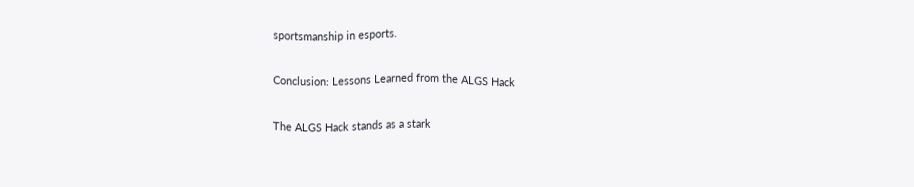sportsmanship in esports.

Conclusion: Lessons Learned from the ALGS Hack

The ALGS Hack stands as a stark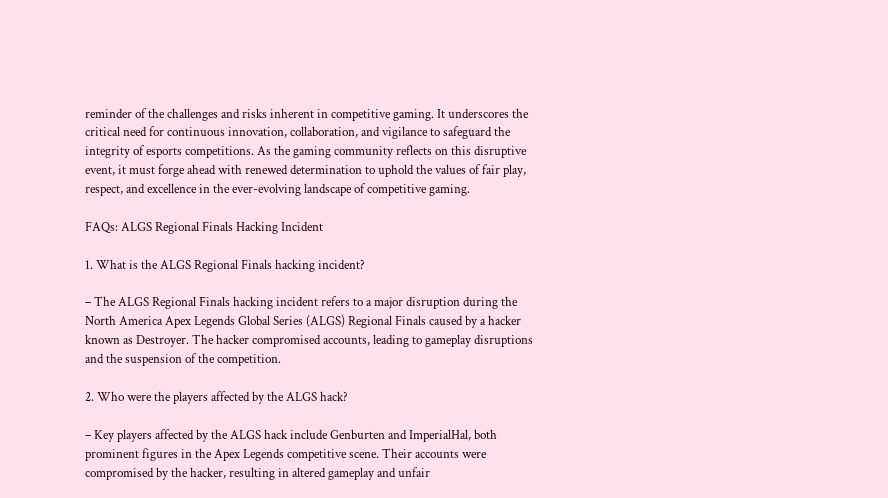reminder of the challenges and risks inherent in competitive gaming. It underscores the critical need for continuous innovation, collaboration, and vigilance to safeguard the integrity of esports competitions. As the gaming community reflects on this disruptive event, it must forge ahead with renewed determination to uphold the values of fair play, respect, and excellence in the ever-evolving landscape of competitive gaming.

FAQs: ALGS Regional Finals Hacking Incident

1. What is the ALGS Regional Finals hacking incident?

– The ALGS Regional Finals hacking incident refers to a major disruption during the North America Apex Legends Global Series (ALGS) Regional Finals caused by a hacker known as Destroyer. The hacker compromised accounts, leading to gameplay disruptions and the suspension of the competition.

2. Who were the players affected by the ALGS hack?

– Key players affected by the ALGS hack include Genburten and ImperialHal, both prominent figures in the Apex Legends competitive scene. Their accounts were compromised by the hacker, resulting in altered gameplay and unfair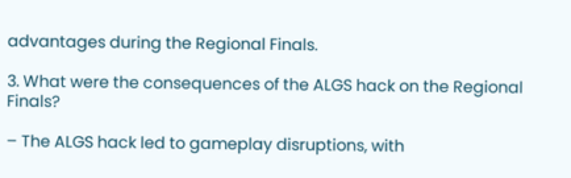advantages during the Regional Finals.

3. What were the consequences of the ALGS hack on the Regional Finals?

– The ALGS hack led to gameplay disruptions, with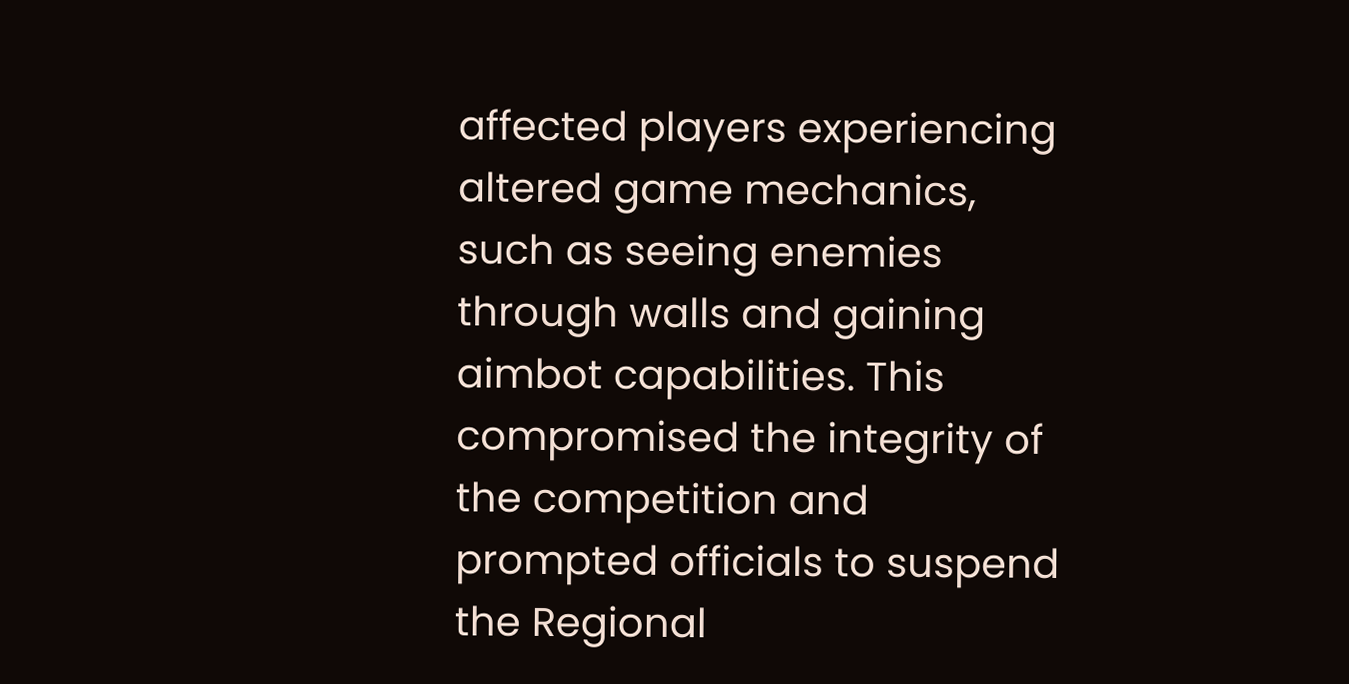affected players experiencing altered game mechanics, such as seeing enemies through walls and gaining aimbot capabilities. This compromised the integrity of the competition and prompted officials to suspend the Regional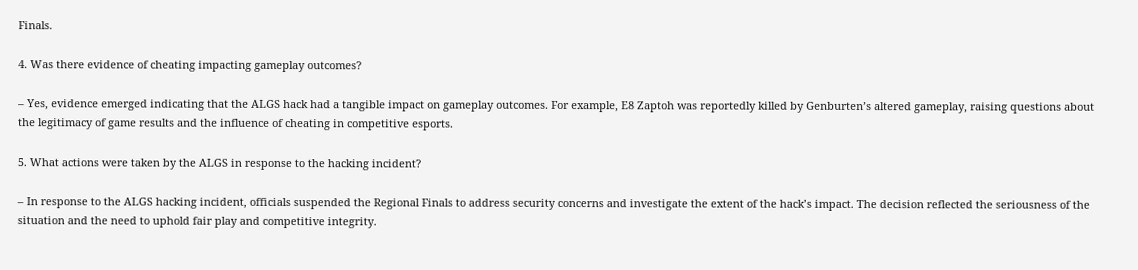Finals.

4. Was there evidence of cheating impacting gameplay outcomes?

– Yes, evidence emerged indicating that the ALGS hack had a tangible impact on gameplay outcomes. For example, E8 Zaptoh was reportedly killed by Genburten’s altered gameplay, raising questions about the legitimacy of game results and the influence of cheating in competitive esports.

5. What actions were taken by the ALGS in response to the hacking incident?

– In response to the ALGS hacking incident, officials suspended the Regional Finals to address security concerns and investigate the extent of the hack’s impact. The decision reflected the seriousness of the situation and the need to uphold fair play and competitive integrity.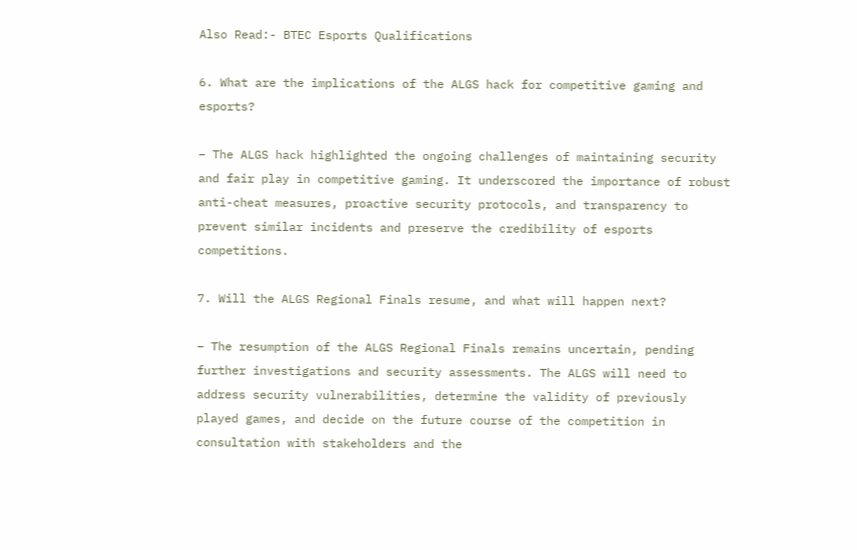Also Read:- BTEC Esports Qualifications

6. What are the implications of the ALGS hack for competitive gaming and esports?

– The ALGS hack highlighted the ongoing challenges of maintaining security and fair play in competitive gaming. It underscored the importance of robust anti-cheat measures, proactive security protocols, and transparency to prevent similar incidents and preserve the credibility of esports competitions.

7. Will the ALGS Regional Finals resume, and what will happen next?

– The resumption of the ALGS Regional Finals remains uncertain, pending further investigations and security assessments. The ALGS will need to address security vulnerabilities, determine the validity of previously played games, and decide on the future course of the competition in consultation with stakeholders and the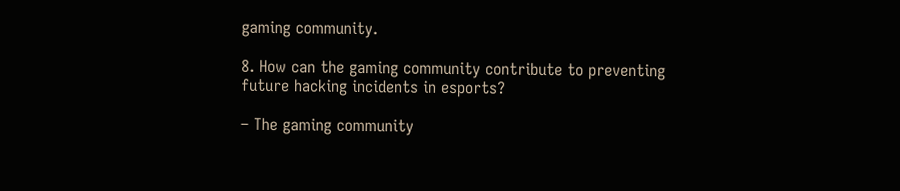gaming community.

8. How can the gaming community contribute to preventing future hacking incidents in esports?

– The gaming community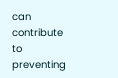can contribute to preventing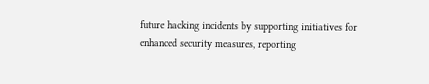future hacking incidents by supporting initiatives for enhanced security measures, reporting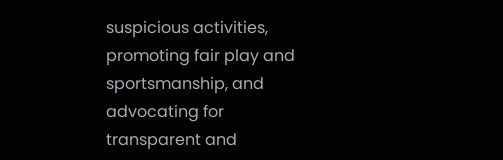suspicious activities, promoting fair play and sportsmanship, and advocating for transparent and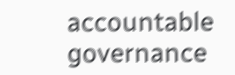accountable governance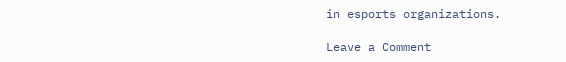in esports organizations.

Leave a Comment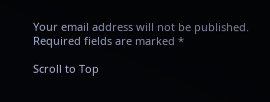Your email address will not be published. Required fields are marked *

Scroll to Top